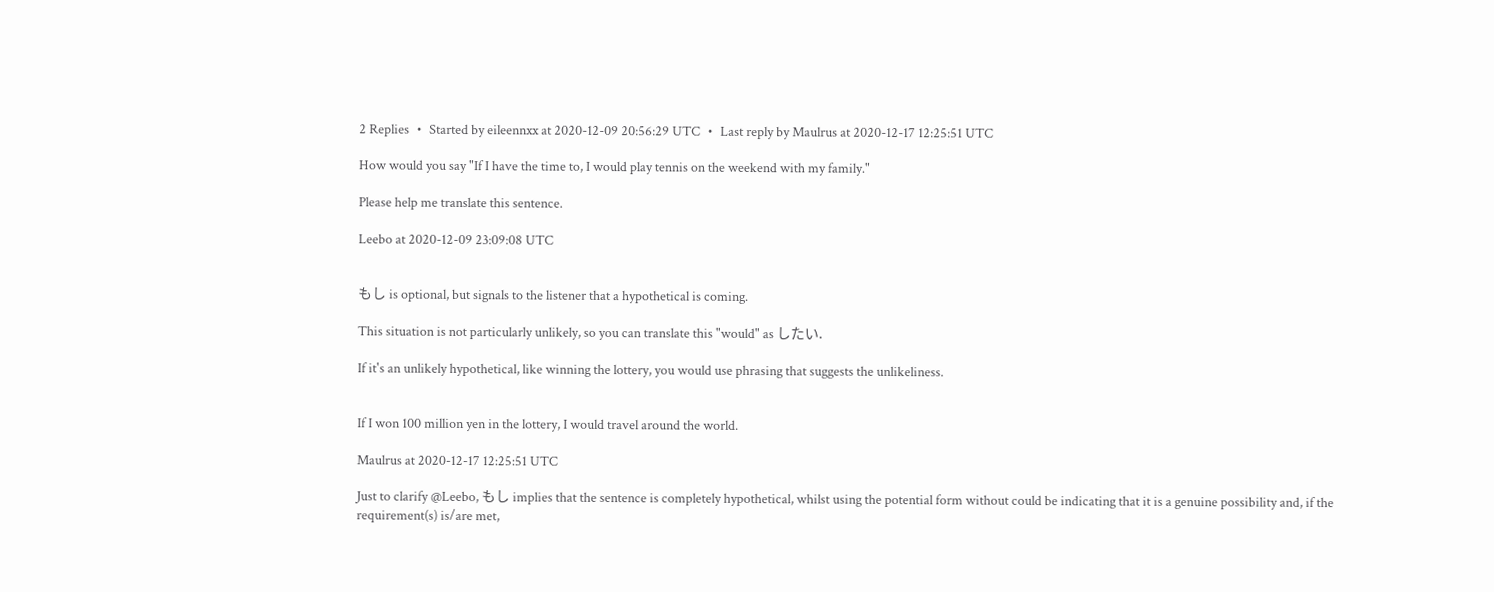2 Replies ・ Started by eileennxx at 2020-12-09 20:56:29 UTC ・ Last reply by Maulrus at 2020-12-17 12:25:51 UTC

How would you say "If I have the time to, I would play tennis on the weekend with my family."

Please help me translate this sentence.

Leebo at 2020-12-09 23:09:08 UTC


もし is optional, but signals to the listener that a hypothetical is coming.

This situation is not particularly unlikely, so you can translate this "would" as したい.

If it's an unlikely hypothetical, like winning the lottery, you would use phrasing that suggests the unlikeliness.


If I won 100 million yen in the lottery, I would travel around the world.

Maulrus at 2020-12-17 12:25:51 UTC

Just to clarify @Leebo, もし implies that the sentence is completely hypothetical, whilst using the potential form without could be indicating that it is a genuine possibility and, if the requirement(s) is/are met,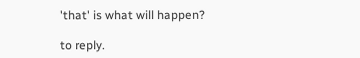'that' is what will happen?

to reply.